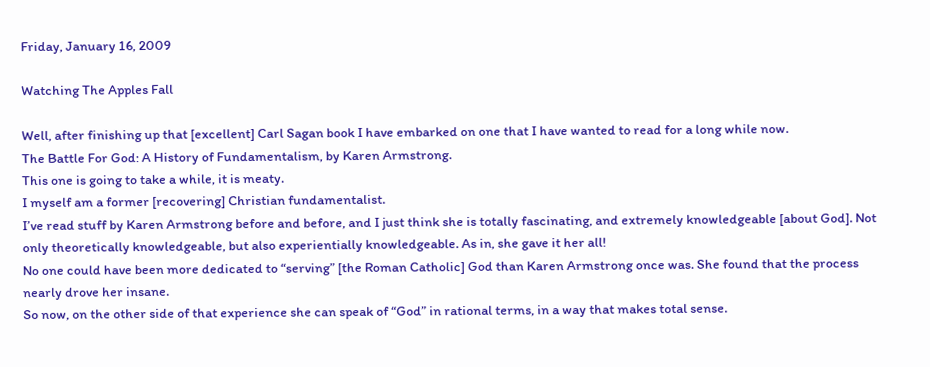Friday, January 16, 2009

Watching The Apples Fall

Well, after finishing up that [excellent] Carl Sagan book I have embarked on one that I have wanted to read for a long while now.
The Battle For God: A History of Fundamentalism, by Karen Armstrong.
This one is going to take a while, it is meaty.
I myself am a former [recovering] Christian fundamentalist.
I’ve read stuff by Karen Armstrong before and before, and I just think she is totally fascinating, and extremely knowledgeable [about God]. Not only theoretically knowledgeable, but also experientially knowledgeable. As in, she gave it her all!
No one could have been more dedicated to “serving” [the Roman Catholic] God than Karen Armstrong once was. She found that the process nearly drove her insane.
So now, on the other side of that experience she can speak of “God” in rational terms, in a way that makes total sense.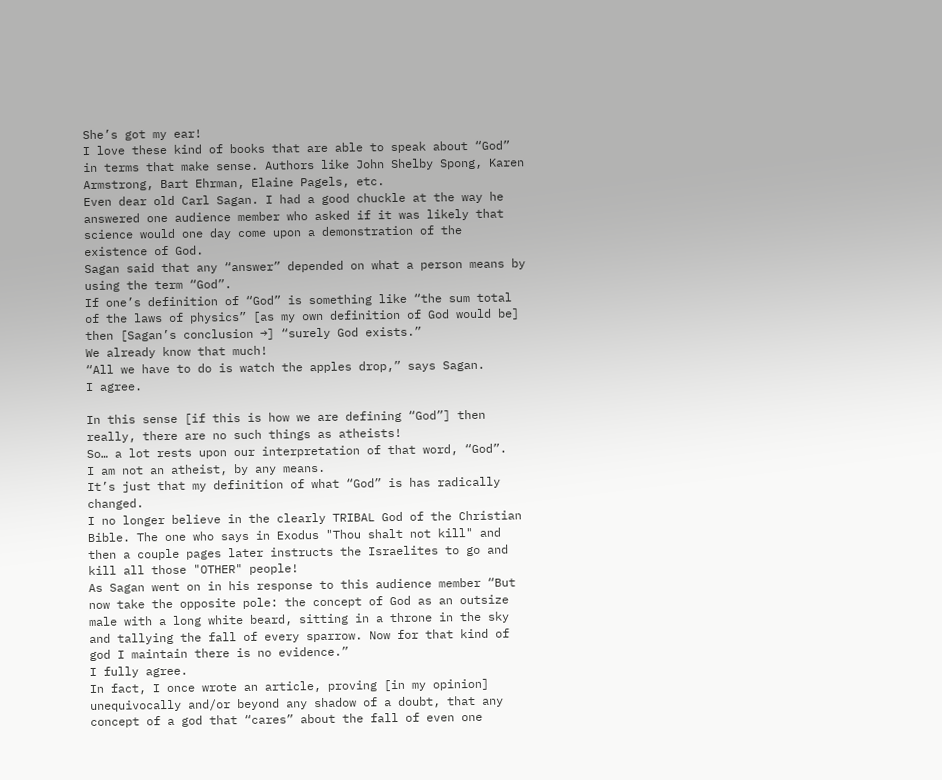She’s got my ear!
I love these kind of books that are able to speak about “God” in terms that make sense. Authors like John Shelby Spong, Karen Armstrong, Bart Ehrman, Elaine Pagels, etc.
Even dear old Carl Sagan. I had a good chuckle at the way he answered one audience member who asked if it was likely that science would one day come upon a demonstration of the existence of God.
Sagan said that any “answer” depended on what a person means by using the term “God”.
If one’s definition of “God” is something like “the sum total of the laws of physics” [as my own definition of God would be] then [Sagan’s conclusion →] “surely God exists.”
We already know that much!
“All we have to do is watch the apples drop,” says Sagan.
I agree.

In this sense [if this is how we are defining “God”] then really, there are no such things as atheists!
So… a lot rests upon our interpretation of that word, “God”.
I am not an atheist, by any means.
It’s just that my definition of what “God” is has radically changed.
I no longer believe in the clearly TRIBAL God of the Christian Bible. The one who says in Exodus "Thou shalt not kill" and then a couple pages later instructs the Israelites to go and kill all those "OTHER" people!
As Sagan went on in his response to this audience member “But now take the opposite pole: the concept of God as an outsize male with a long white beard, sitting in a throne in the sky and tallying the fall of every sparrow. Now for that kind of god I maintain there is no evidence.”
I fully agree.
In fact, I once wrote an article, proving [in my opinion] unequivocally and/or beyond any shadow of a doubt, that any concept of a god that “cares” about the fall of even one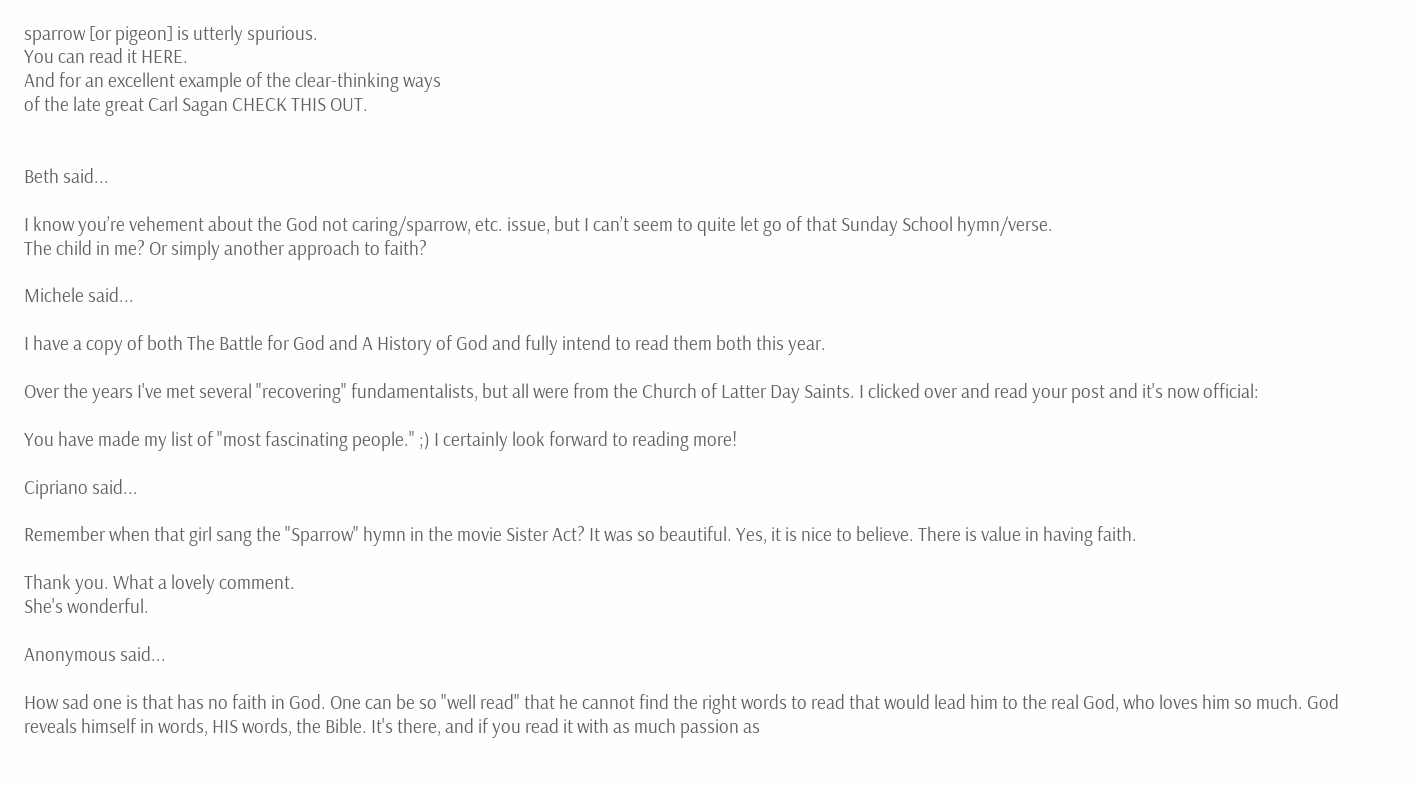sparrow [or pigeon] is utterly spurious.
You can read it HERE.
And for an excellent example of the clear-thinking ways
of the late great Carl Sagan CHECK THIS OUT.


Beth said...

I know you’re vehement about the God not caring/sparrow, etc. issue, but I can’t seem to quite let go of that Sunday School hymn/verse.
The child in me? Or simply another approach to faith?

Michele said...

I have a copy of both The Battle for God and A History of God and fully intend to read them both this year.

Over the years I've met several "recovering" fundamentalists, but all were from the Church of Latter Day Saints. I clicked over and read your post and it's now official:

You have made my list of "most fascinating people." ;) I certainly look forward to reading more!

Cipriano said...

Remember when that girl sang the "Sparrow" hymn in the movie Sister Act? It was so beautiful. Yes, it is nice to believe. There is value in having faith.

Thank you. What a lovely comment.
She's wonderful.

Anonymous said...

How sad one is that has no faith in God. One can be so "well read" that he cannot find the right words to read that would lead him to the real God, who loves him so much. God reveals himself in words, HIS words, the Bible. It's there, and if you read it with as much passion as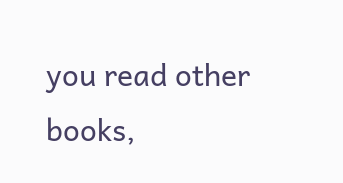you read other books,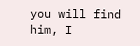you will find him, I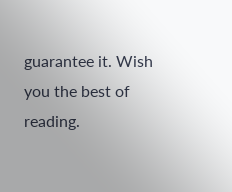guarantee it. Wish you the best of reading.